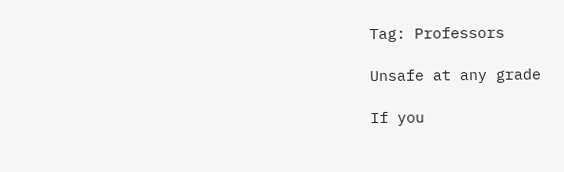Tag: Professors

Unsafe at any grade

If you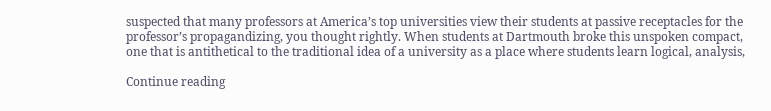suspected that many professors at America’s top universities view their students at passive receptacles for the professor’s propagandizing, you thought rightly. When students at Dartmouth broke this unspoken compact, one that is antithetical to the traditional idea of a university as a place where students learn logical, analysis,

Continue reading